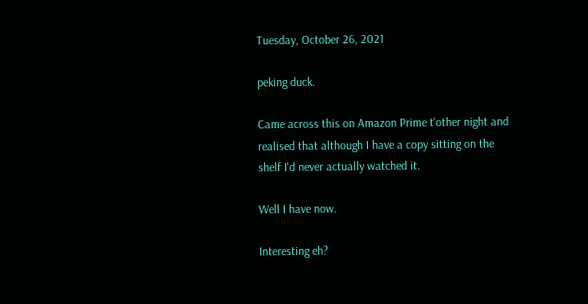Tuesday, October 26, 2021

peking duck.

Came across this on Amazon Prime t'other night and realised that although I have a copy sitting on the shelf I'd never actually watched it.

Well I have now.

Interesting eh?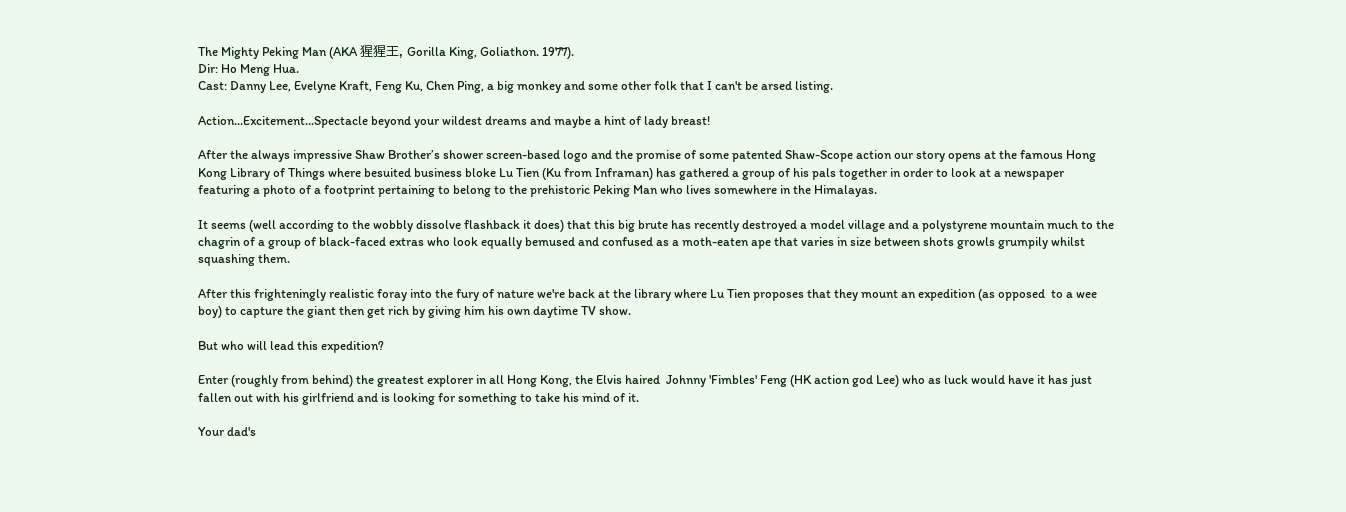The Mighty Peking Man (AKA 猩猩王, Gorilla King, Goliathon. 1977).
Dir: Ho Meng Hua.
Cast: Danny Lee, Evelyne Kraft, Feng Ku, Chen Ping, a big monkey and some other folk that I can't be arsed listing.

Action...Excitement...Spectacle beyond your wildest dreams and maybe a hint of lady breast!

After the always impressive Shaw Brother’s shower screen-based logo and the promise of some patented Shaw-Scope action our story opens at the famous Hong Kong Library of Things where besuited business bloke Lu Tien (Ku from Inframan) has gathered a group of his pals together in order to look at a newspaper featuring a photo of a footprint pertaining to belong to the prehistoric Peking Man who lives somewhere in the Himalayas.

It seems (well according to the wobbly dissolve flashback it does) that this big brute has recently destroyed a model village and a polystyrene mountain much to the chagrin of a group of black-faced extras who look equally bemused and confused as a moth-eaten ape that varies in size between shots growls grumpily whilst squashing them.

After this frighteningly realistic foray into the fury of nature we're back at the library where Lu Tien proposes that they mount an expedition (as opposed  to a wee boy) to capture the giant then get rich by giving him his own daytime TV show.

But who will lead this expedition?

Enter (roughly from behind) the greatest explorer in all Hong Kong, the Elvis haired  Johnny 'Fimbles' Feng (HK action god Lee) who as luck would have it has just fallen out with his girlfriend and is looking for something to take his mind of it.

Your dad's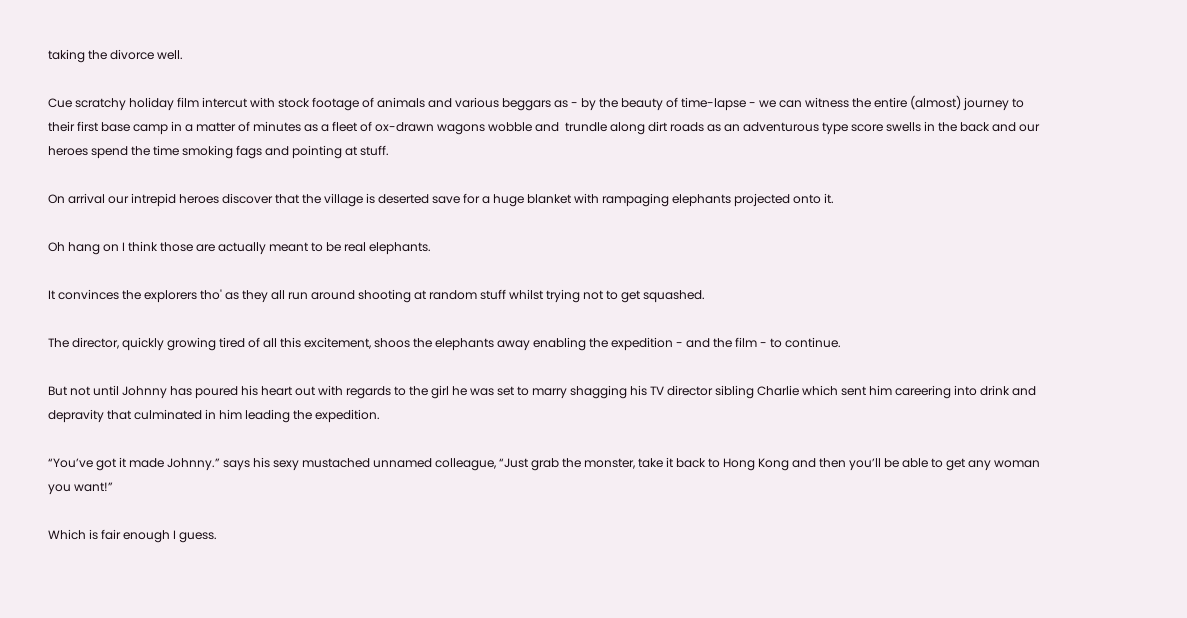taking the divorce well.

Cue scratchy holiday film intercut with stock footage of animals and various beggars as - by the beauty of time-lapse - we can witness the entire (almost) journey to their first base camp in a matter of minutes as a fleet of ox-drawn wagons wobble and  trundle along dirt roads as an adventurous type score swells in the back and our heroes spend the time smoking fags and pointing at stuff.

On arrival our intrepid heroes discover that the village is deserted save for a huge blanket with rampaging elephants projected onto it.

Oh hang on I think those are actually meant to be real elephants.

It convinces the explorers tho' as they all run around shooting at random stuff whilst trying not to get squashed.

The director, quickly growing tired of all this excitement, shoos the elephants away enabling the expedition - and the film - to continue.

But not until Johnny has poured his heart out with regards to the girl he was set to marry shagging his TV director sibling Charlie which sent him careering into drink and depravity that culminated in him leading the expedition.

“You’ve got it made Johnny.” says his sexy mustached unnamed colleague, “Just grab the monster, take it back to Hong Kong and then you’ll be able to get any woman you want!”

Which is fair enough I guess.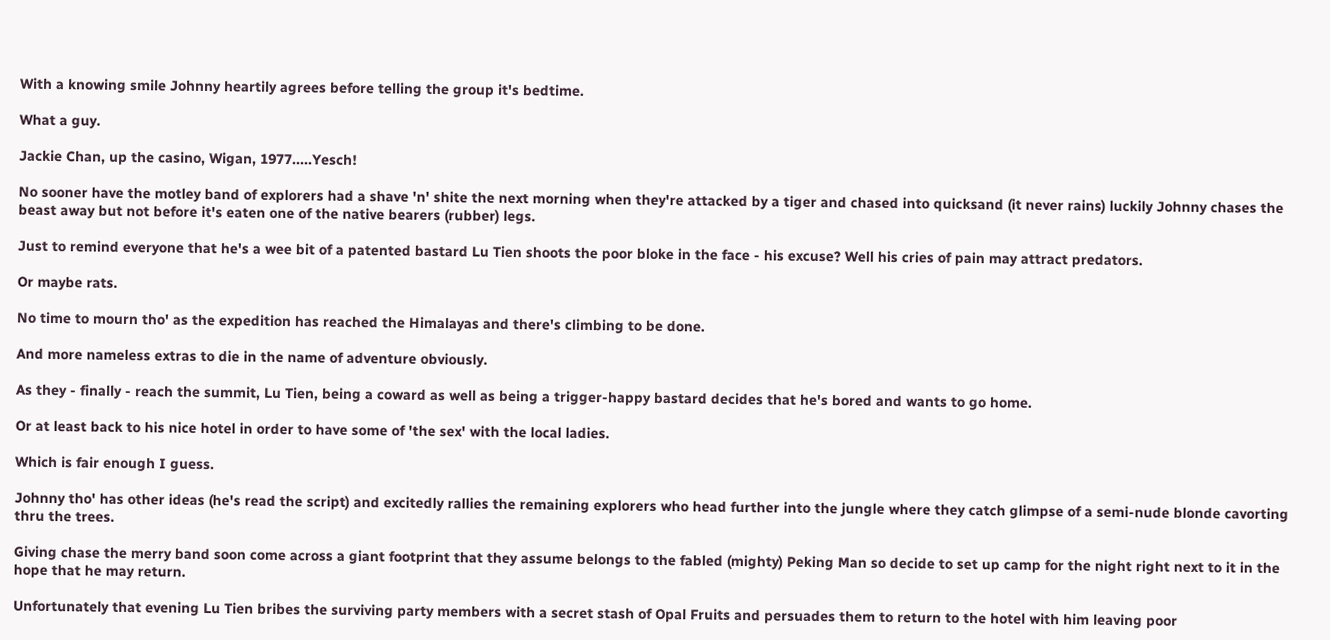With a knowing smile Johnny heartily agrees before telling the group it's bedtime.

What a guy.

Jackie Chan, up the casino, Wigan, 1977.....Yesch!

No sooner have the motley band of explorers had a shave 'n' shite the next morning when they're attacked by a tiger and chased into quicksand (it never rains) luckily Johnny chases the beast away but not before it's eaten one of the native bearers (rubber) legs.

Just to remind everyone that he's a wee bit of a patented bastard Lu Tien shoots the poor bloke in the face - his excuse? Well his cries of pain may attract predators.

Or maybe rats.

No time to mourn tho' as the expedition has reached the Himalayas and there's climbing to be done.

And more nameless extras to die in the name of adventure obviously.

As they - finally - reach the summit, Lu Tien, being a coward as well as being a trigger-happy bastard decides that he's bored and wants to go home.

Or at least back to his nice hotel in order to have some of 'the sex' with the local ladies.

Which is fair enough I guess.

Johnny tho' has other ideas (he's read the script) and excitedly rallies the remaining explorers who head further into the jungle where they catch glimpse of a semi-nude blonde cavorting thru the trees.

Giving chase the merry band soon come across a giant footprint that they assume belongs to the fabled (mighty) Peking Man so decide to set up camp for the night right next to it in the hope that he may return.

Unfortunately that evening Lu Tien bribes the surviving party members with a secret stash of Opal Fruits and persuades them to return to the hotel with him leaving poor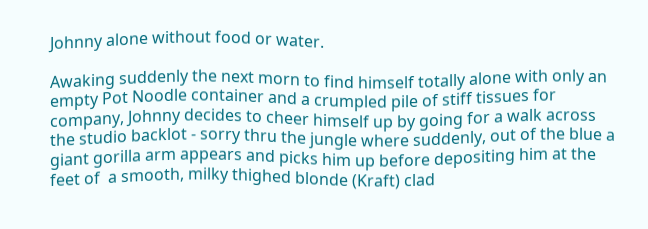Johnny alone without food or water.

Awaking suddenly the next morn to find himself totally alone with only an empty Pot Noodle container and a crumpled pile of stiff tissues for company, Johnny decides to cheer himself up by going for a walk across the studio backlot - sorry thru the jungle where suddenly, out of the blue a giant gorilla arm appears and picks him up before depositing him at the feet of  a smooth, milky thighed blonde (Kraft) clad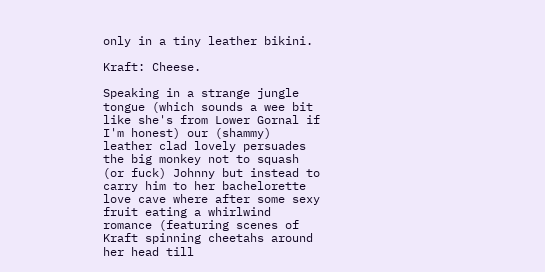only in a tiny leather bikini.

Kraft: Cheese.

Speaking in a strange jungle tongue (which sounds a wee bit like she's from Lower Gornal if I'm honest) our (shammy) leather clad lovely persuades the big monkey not to squash (or fuck) Johnny but instead to carry him to her bachelorette love cave where after some sexy fruit eating a whirlwind romance (featuring scenes of Kraft spinning cheetahs around her head till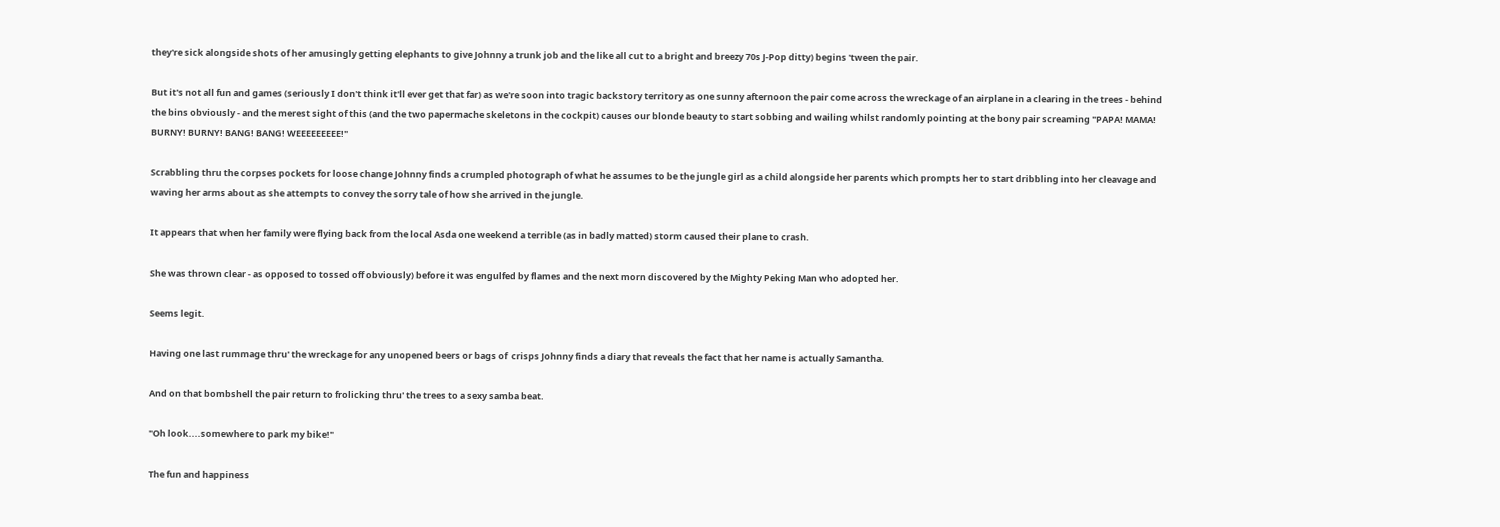they're sick alongside shots of her amusingly getting elephants to give Johnny a trunk job and the like all cut to a bright and breezy 70s J-Pop ditty) begins 'tween the pair.

But it's not all fun and games (seriously I don't think it'll ever get that far) as we're soon into tragic backstory territory as one sunny afternoon the pair come across the wreckage of an airplane in a clearing in the trees - behind the bins obviously - and the merest sight of this (and the two papermache skeletons in the cockpit) causes our blonde beauty to start sobbing and wailing whilst randomly pointing at the bony pair screaming "PAPA! MAMA! BURNY! BURNY! BANG! BANG! WEEEEEEEEE!"

Scrabbling thru the corpses pockets for loose change Johnny finds a crumpled photograph of what he assumes to be the jungle girl as a child alongside her parents which prompts her to start dribbling into her cleavage and waving her arms about as she attempts to convey the sorry tale of how she arrived in the jungle.

It appears that when her family were flying back from the local Asda one weekend a terrible (as in badly matted) storm caused their plane to crash.

She was thrown clear - as opposed to tossed off obviously) before it was engulfed by flames and the next morn discovered by the Mighty Peking Man who adopted her.

Seems legit.

Having one last rummage thru' the wreckage for any unopened beers or bags of  crisps Johnny finds a diary that reveals the fact that her name is actually Samantha.

And on that bombshell the pair return to frolicking thru' the trees to a sexy samba beat.

"Oh look....somewhere to park my bike!"

The fun and happiness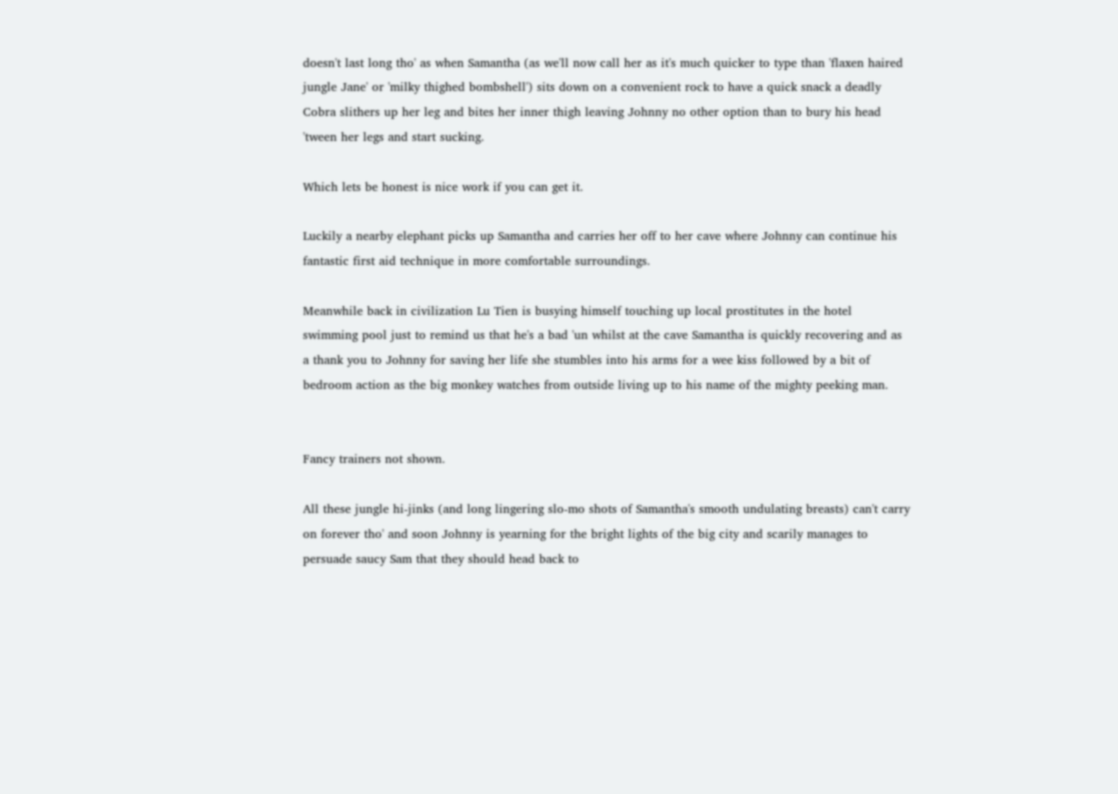doesn't last long tho' as when Samantha (as we'll now call her as it's much quicker to type than 'flaxen haired jungle Jane' or 'milky thighed bombshell') sits down on a convenient rock to have a quick snack a deadly Cobra slithers up her leg and bites her inner thigh leaving Johnny no other option than to bury his head 'tween her legs and start sucking.

Which lets be honest is nice work if you can get it.

Luckily a nearby elephant picks up Samantha and carries her off to her cave where Johnny can continue his fantastic first aid technique in more comfortable surroundings.

Meanwhile back in civilization Lu Tien is busying himself touching up local prostitutes in the hotel swimming pool just to remind us that he's a bad 'un whilst at the cave Samantha is quickly recovering and as a thank you to Johnny for saving her life she stumbles into his arms for a wee kiss followed by a bit of bedroom action as the big monkey watches from outside living up to his name of the mighty peeking man.


Fancy trainers not shown.

All these jungle hi-jinks (and long lingering slo-mo shots of Samantha's smooth undulating breasts) can't carry on forever tho' and soon Johnny is yearning for the bright lights of the big city and scarily manages to persuade saucy Sam that they should head back to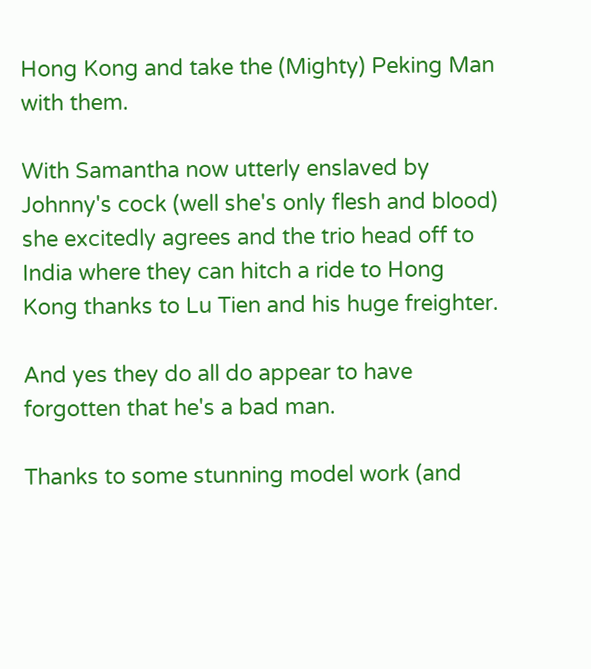Hong Kong and take the (Mighty) Peking Man with them.

With Samantha now utterly enslaved by Johnny's cock (well she's only flesh and blood) she excitedly agrees and the trio head off to India where they can hitch a ride to Hong Kong thanks to Lu Tien and his huge freighter.

And yes they do all do appear to have forgotten that he's a bad man.

Thanks to some stunning model work (and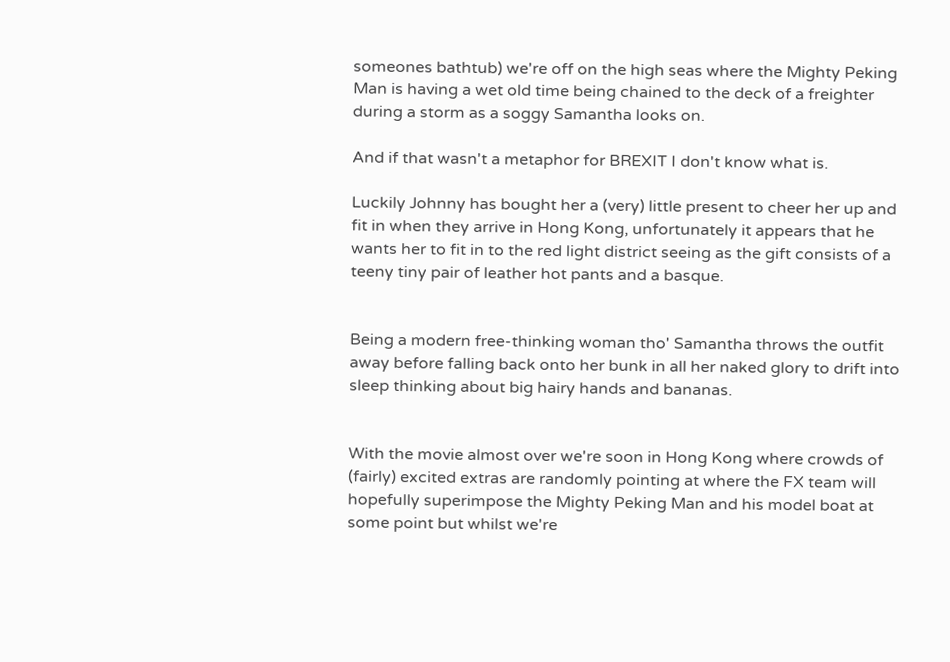someones bathtub) we're off on the high seas where the Mighty Peking Man is having a wet old time being chained to the deck of a freighter during a storm as a soggy Samantha looks on.

And if that wasn't a metaphor for BREXIT I don't know what is.

Luckily Johnny has bought her a (very) little present to cheer her up and fit in when they arrive in Hong Kong, unfortunately it appears that he wants her to fit in to the red light district seeing as the gift consists of a teeny tiny pair of leather hot pants and a basque.


Being a modern free-thinking woman tho' Samantha throws the outfit away before falling back onto her bunk in all her naked glory to drift into sleep thinking about big hairy hands and bananas.


With the movie almost over we're soon in Hong Kong where crowds of (fairly) excited extras are randomly pointing at where the FX team will hopefully superimpose the Mighty Peking Man and his model boat at some point but whilst we're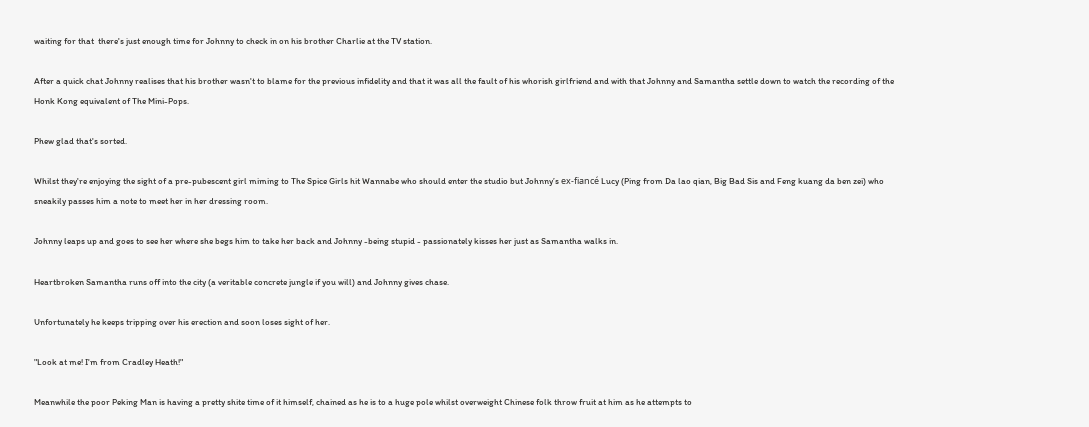waiting for that  there's just enough time for Johnny to check in on his brother Charlie at the TV station.

After a quick chat Johnny realises that his brother wasn't to blame for the previous infidelity and that it was all the fault of his whorish girlfriend and with that Johnny and Samantha settle down to watch the recording of the Honk Kong equivalent of The Mini-Pops.

Phew glad that's sorted.

Whilst they're enjoying the sight of a pre-pubescent girl miming to The Spice Girls hit Wannabe who should enter the studio but Johnny’s ex-fiancé Lucy (Ping from Da lao qian, Big Bad Sis and Feng kuang da ben zei) who sneakily passes him a note to meet her in her dressing room.

Johnny leaps up and goes to see her where she begs him to take her back and Johnny -being stupid - passionately kisses her just as Samantha walks in.

Heartbroken Samantha runs off into the city (a veritable concrete jungle if you will) and Johnny gives chase.

Unfortunately he keeps tripping over his erection and soon loses sight of her.

"Look at me! I'm from Cradley Heath!"

Meanwhile the poor Peking Man is having a pretty shite time of it himself, chained as he is to a huge pole whilst overweight Chinese folk throw fruit at him as he attempts to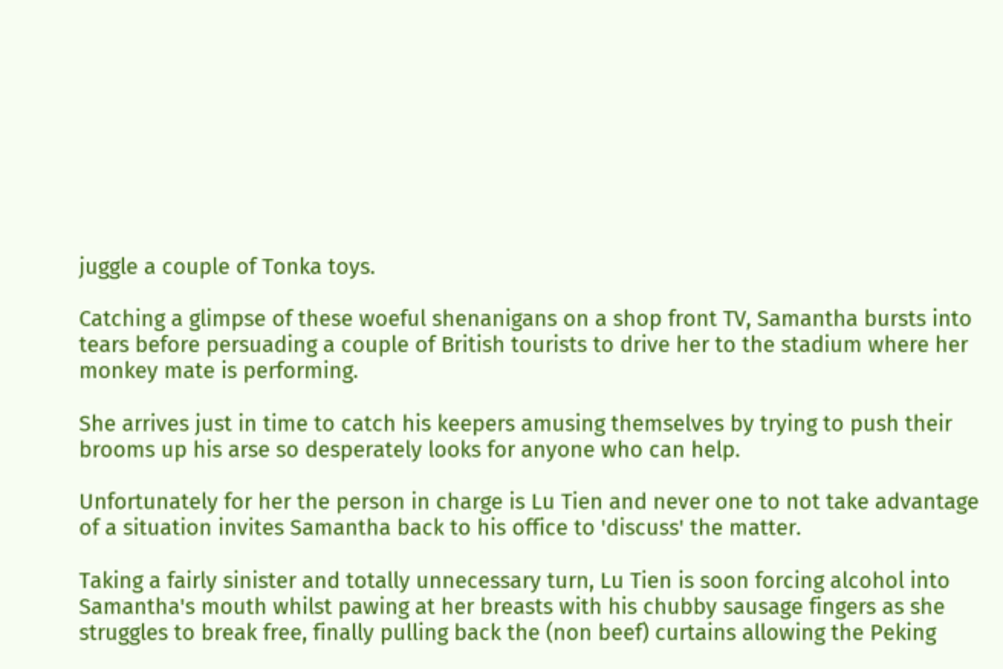juggle a couple of Tonka toys.

Catching a glimpse of these woeful shenanigans on a shop front TV, Samantha bursts into tears before persuading a couple of British tourists to drive her to the stadium where her monkey mate is performing.

She arrives just in time to catch his keepers amusing themselves by trying to push their brooms up his arse so desperately looks for anyone who can help.

Unfortunately for her the person in charge is Lu Tien and never one to not take advantage of a situation invites Samantha back to his office to 'discuss' the matter.

Taking a fairly sinister and totally unnecessary turn, Lu Tien is soon forcing alcohol into Samantha's mouth whilst pawing at her breasts with his chubby sausage fingers as she struggles to break free, finally pulling back the (non beef) curtains allowing the Peking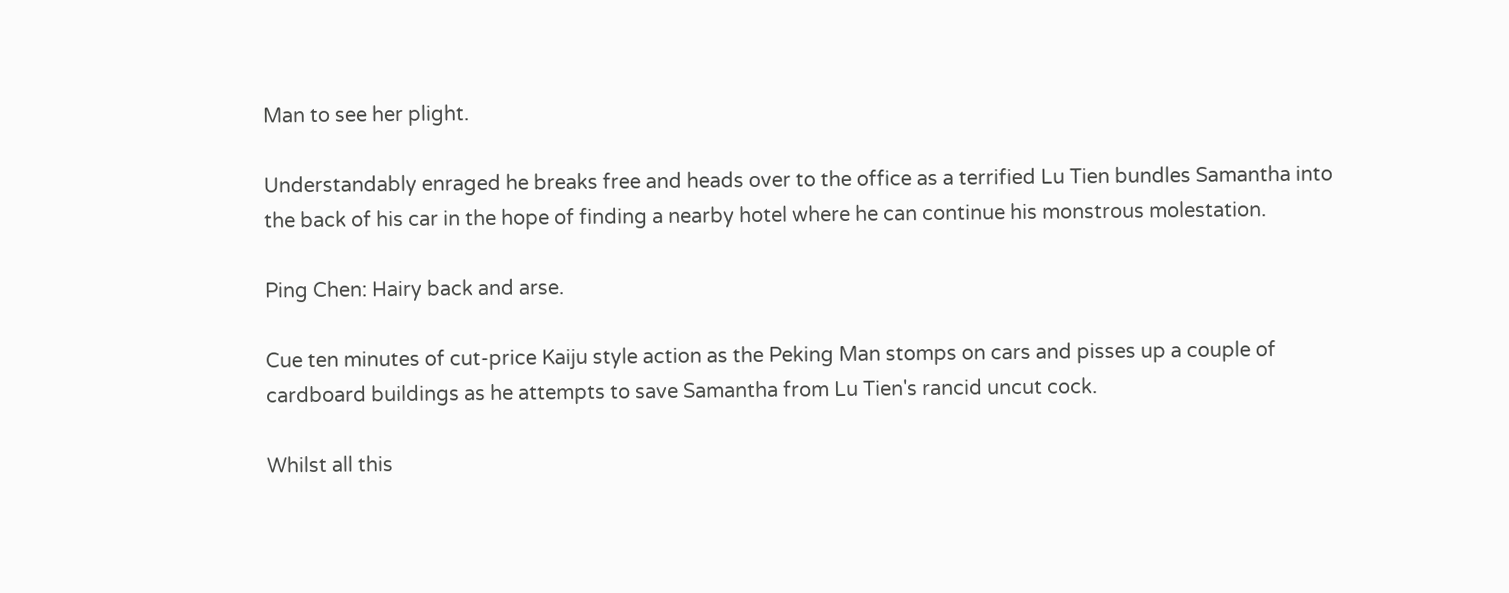Man to see her plight.

Understandably enraged he breaks free and heads over to the office as a terrified Lu Tien bundles Samantha into the back of his car in the hope of finding a nearby hotel where he can continue his monstrous molestation.

Ping Chen: Hairy back and arse.

Cue ten minutes of cut-price Kaiju style action as the Peking Man stomps on cars and pisses up a couple of cardboard buildings as he attempts to save Samantha from Lu Tien's rancid uncut cock.

Whilst all this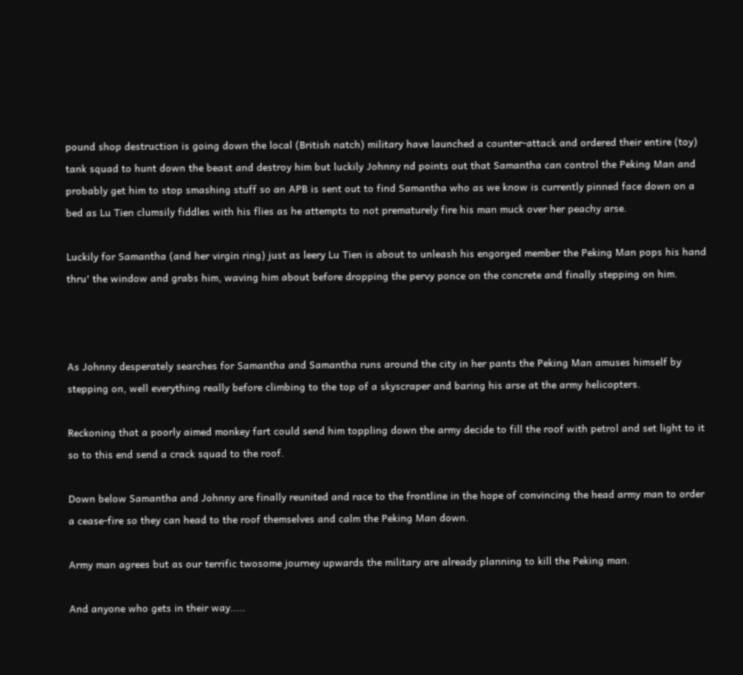pound shop destruction is going down the local (British natch) military have launched a counter-attack and ordered their entire (toy) tank squad to hunt down the beast and destroy him but luckily Johnny nd points out that Samantha can control the Peking Man and probably get him to stop smashing stuff so an APB is sent out to find Samantha who as we know is currently pinned face down on a bed as Lu Tien clumsily fiddles with his flies as he attempts to not prematurely fire his man muck over her peachy arse.

Luckily for Samantha (and her virgin ring) just as leery Lu Tien is about to unleash his engorged member the Peking Man pops his hand thru' the window and grabs him, waving him about before dropping the pervy ponce on the concrete and finally stepping on him.



As Johnny desperately searches for Samantha and Samantha runs around the city in her pants the Peking Man amuses himself by stepping on, well everything really before climbing to the top of a skyscraper and baring his arse at the army helicopters.

Reckoning that a poorly aimed monkey fart could send him toppling down the army decide to fill the roof with petrol and set light to it so to this end send a crack squad to the roof.

Down below Samantha and Johnny are finally reunited and race to the frontline in the hope of convincing the head army man to order a cease-fire so they can head to the roof themselves and calm the Peking Man down.

Army man agrees but as our terrific twosome journey upwards the military are already planning to kill the Peking man.

And anyone who gets in their way.....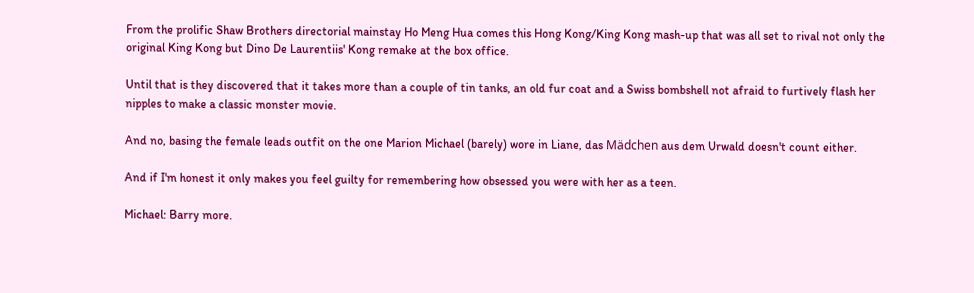From the prolific Shaw Brothers directorial mainstay Ho Meng Hua comes this Hong Kong/King Kong mash-up that was all set to rival not only the original King Kong but Dino De Laurentiis' Kong remake at the box office.

Until that is they discovered that it takes more than a couple of tin tanks, an old fur coat and a Swiss bombshell not afraid to furtively flash her nipples to make a classic monster movie.

And no, basing the female leads outfit on the one Marion Michael (barely) wore in Liane, das Mädchen aus dem Urwald doesn't count either.

And if I'm honest it only makes you feel guilty for remembering how obsessed you were with her as a teen.

Michael: Barry more.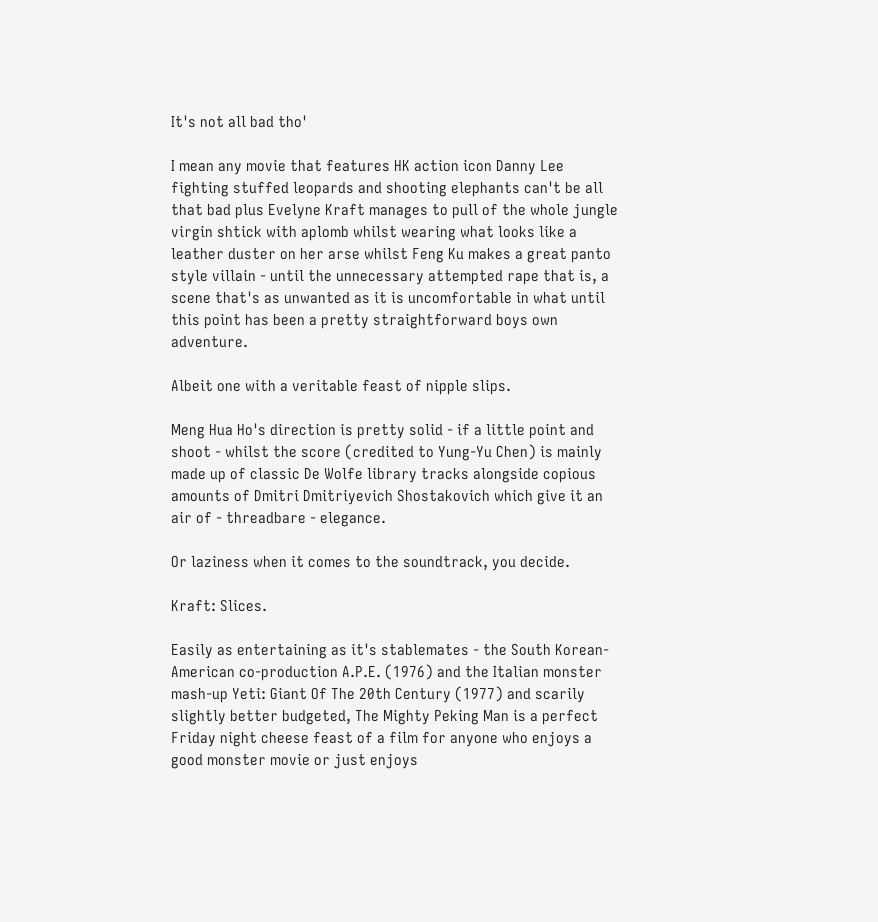It's not all bad tho'

I mean any movie that features HK action icon Danny Lee fighting stuffed leopards and shooting elephants can't be all that bad plus Evelyne Kraft manages to pull of the whole jungle virgin shtick with aplomb whilst wearing what looks like a leather duster on her arse whilst Feng Ku makes a great panto style villain - until the unnecessary attempted rape that is, a scene that's as unwanted as it is uncomfortable in what until this point has been a pretty straightforward boys own adventure.

Albeit one with a veritable feast of nipple slips.

Meng Hua Ho's direction is pretty solid - if a little point and shoot - whilst the score (credited to Yung-Yu Chen) is mainly made up of classic De Wolfe library tracks alongside copious amounts of Dmitri Dmitriyevich Shostakovich which give it an air of - threadbare - elegance.

Or laziness when it comes to the soundtrack, you decide.

Kraft: Slices.

Easily as entertaining as it's stablemates - the South Korean-American co-production A.P.E. (1976) and the Italian monster mash-up Yeti: Giant Of The 20th Century (1977) and scarily slightly better budgeted, The Mighty Peking Man is a perfect Friday night cheese feast of a film for anyone who enjoys a good monster movie or just enjoys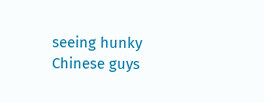seeing hunky Chinese guys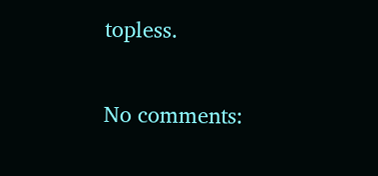topless.


No comments: